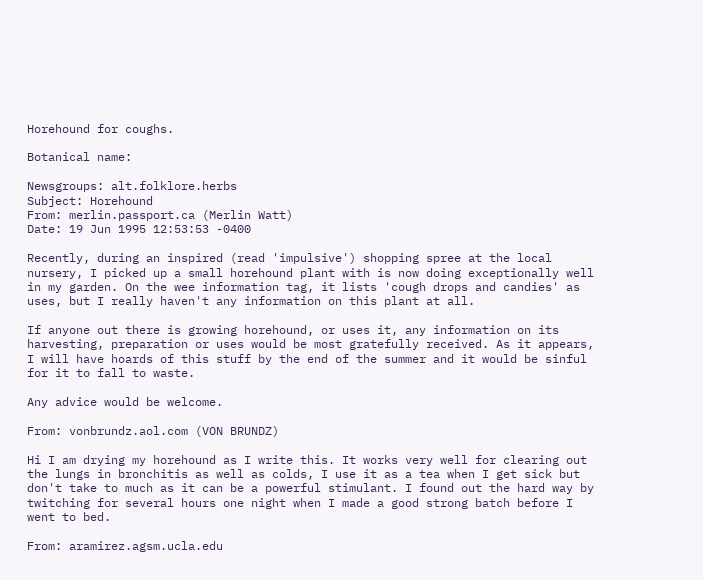Horehound for coughs.

Botanical name:

Newsgroups: alt.folklore.herbs
Subject: Horehound
From: merlin.passport.ca (Merlin Watt)
Date: 19 Jun 1995 12:53:53 -0400

Recently, during an inspired (read 'impulsive') shopping spree at the local nursery, I picked up a small horehound plant with is now doing exceptionally well in my garden. On the wee information tag, it lists 'cough drops and candies' as uses, but I really haven't any information on this plant at all.

If anyone out there is growing horehound, or uses it, any information on its harvesting, preparation or uses would be most gratefully received. As it appears, I will have hoards of this stuff by the end of the summer and it would be sinful for it to fall to waste.

Any advice would be welcome.

From: vonbrundz.aol.com (VON BRUNDZ)

Hi I am drying my horehound as I write this. It works very well for clearing out the lungs in bronchitis as well as colds, I use it as a tea when I get sick but don't take to much as it can be a powerful stimulant. I found out the hard way by twitching for several hours one night when I made a good strong batch before I went to bed.

From: aramirez.agsm.ucla.edu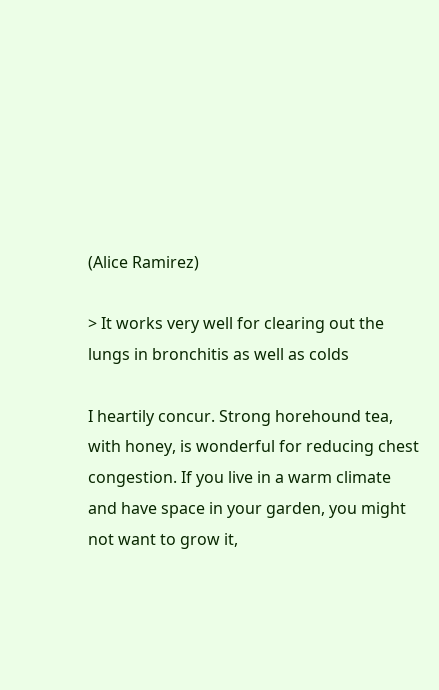(Alice Ramirez)

> It works very well for clearing out the lungs in bronchitis as well as colds

I heartily concur. Strong horehound tea, with honey, is wonderful for reducing chest congestion. If you live in a warm climate and have space in your garden, you might not want to grow it,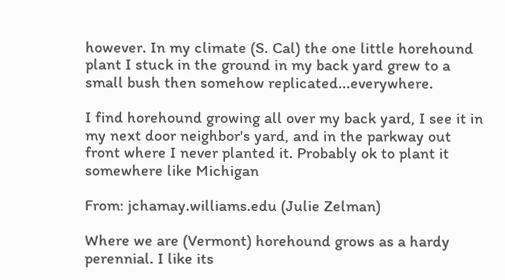however. In my climate (S. Cal) the one little horehound plant I stuck in the ground in my back yard grew to a small bush then somehow replicated...everywhere.

I find horehound growing all over my back yard, I see it in my next door neighbor's yard, and in the parkway out front where I never planted it. Probably ok to plant it somewhere like Michigan

From: jchamay.williams.edu (Julie Zelman)

Where we are (Vermont) horehound grows as a hardy perennial. I like its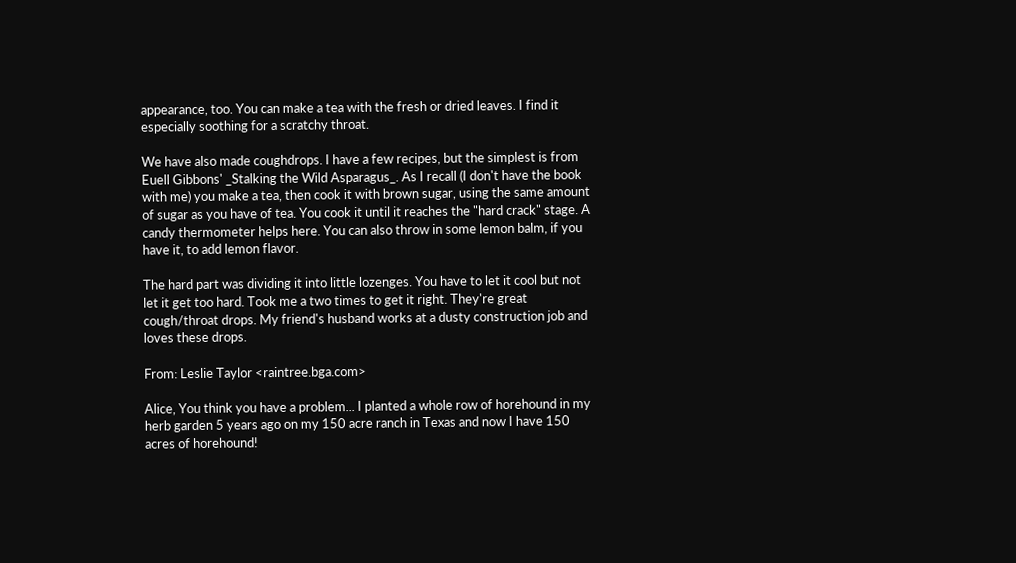appearance, too. You can make a tea with the fresh or dried leaves. I find it especially soothing for a scratchy throat.

We have also made coughdrops. I have a few recipes, but the simplest is from Euell Gibbons' _Stalking the Wild Asparagus_. As I recall (I don't have the book with me) you make a tea, then cook it with brown sugar, using the same amount of sugar as you have of tea. You cook it until it reaches the "hard crack" stage. A candy thermometer helps here. You can also throw in some lemon balm, if you have it, to add lemon flavor.

The hard part was dividing it into little lozenges. You have to let it cool but not let it get too hard. Took me a two times to get it right. They're great cough/throat drops. My friend's husband works at a dusty construction job and loves these drops.

From: Leslie Taylor <raintree.bga.com>

Alice, You think you have a problem... I planted a whole row of horehound in my herb garden 5 years ago on my 150 acre ranch in Texas and now I have 150 acres of horehound!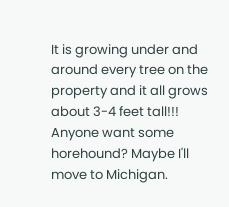It is growing under and around every tree on the property and it all grows about 3-4 feet tall!!! Anyone want some horehound? Maybe I'll move to Michigan.